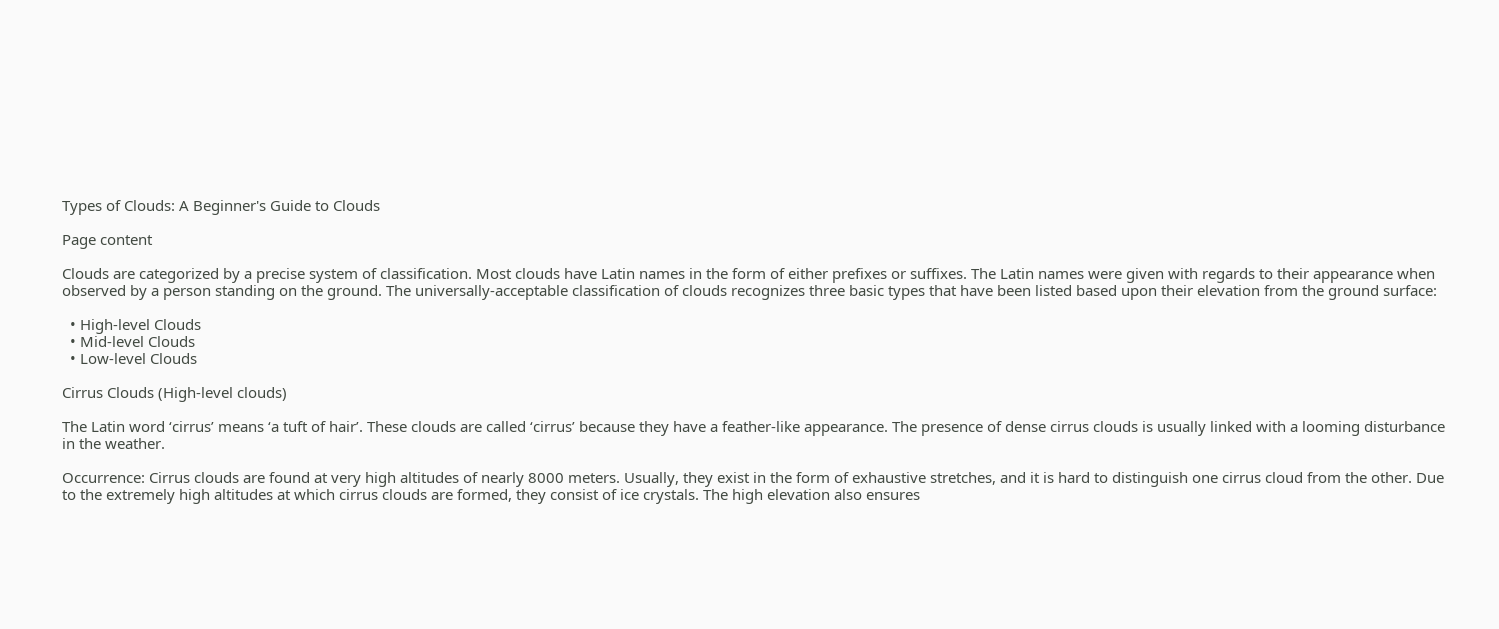Types of Clouds: A Beginner's Guide to Clouds

Page content

Clouds are categorized by a precise system of classification. Most clouds have Latin names in the form of either prefixes or suffixes. The Latin names were given with regards to their appearance when observed by a person standing on the ground. The universally-acceptable classification of clouds recognizes three basic types that have been listed based upon their elevation from the ground surface:

  • High-level Clouds
  • Mid-level Clouds
  • Low-level Clouds

Cirrus Clouds (High-level clouds)

The Latin word ‘cirrus’ means ‘a tuft of hair’. These clouds are called ‘cirrus’ because they have a feather-like appearance. The presence of dense cirrus clouds is usually linked with a looming disturbance in the weather.

Occurrence: Cirrus clouds are found at very high altitudes of nearly 8000 meters. Usually, they exist in the form of exhaustive stretches, and it is hard to distinguish one cirrus cloud from the other. Due to the extremely high altitudes at which cirrus clouds are formed, they consist of ice crystals. The high elevation also ensures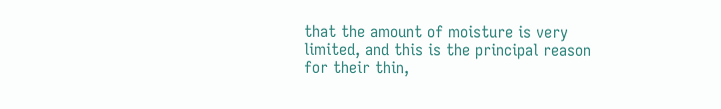that the amount of moisture is very limited, and this is the principal reason for their thin,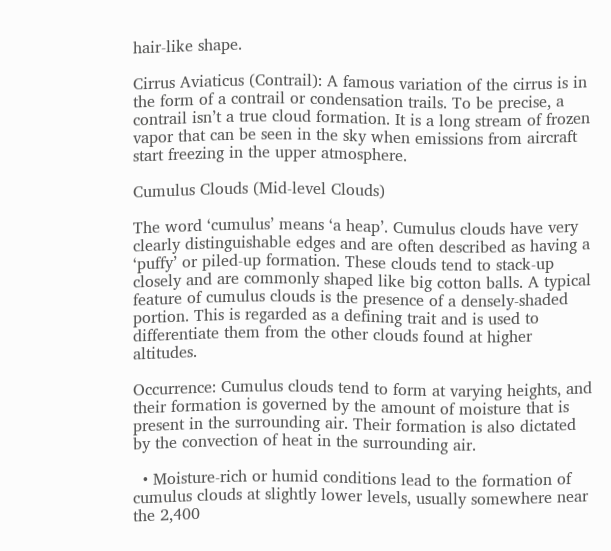hair-like shape.

Cirrus Aviaticus (Contrail): A famous variation of the cirrus is in the form of a contrail or condensation trails. To be precise, a contrail isn’t a true cloud formation. It is a long stream of frozen vapor that can be seen in the sky when emissions from aircraft start freezing in the upper atmosphere.

Cumulus Clouds (Mid-level Clouds)

The word ‘cumulus’ means ‘a heap’. Cumulus clouds have very clearly distinguishable edges and are often described as having a ‘puffy’ or piled-up formation. These clouds tend to stack-up closely and are commonly shaped like big cotton balls. A typical feature of cumulus clouds is the presence of a densely-shaded portion. This is regarded as a defining trait and is used to differentiate them from the other clouds found at higher altitudes.

Occurrence: Cumulus clouds tend to form at varying heights, and their formation is governed by the amount of moisture that is present in the surrounding air. Their formation is also dictated by the convection of heat in the surrounding air.

  • Moisture-rich or humid conditions lead to the formation of cumulus clouds at slightly lower levels, usually somewhere near the 2,400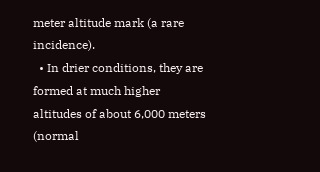meter altitude mark (a rare incidence).
  • In drier conditions, they are formed at much higher altitudes of about 6,000 meters (normal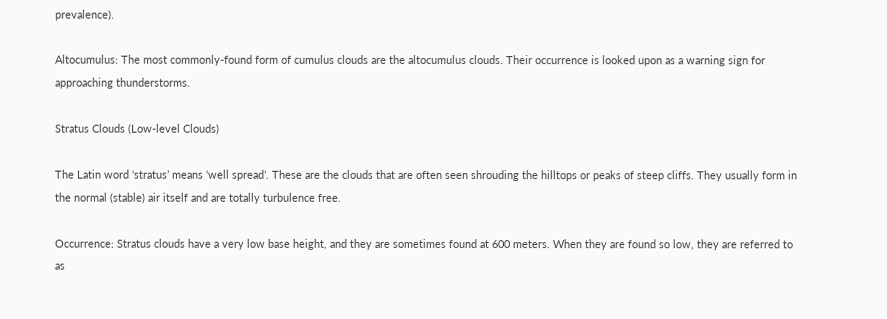prevalence).

Altocumulus: The most commonly-found form of cumulus clouds are the altocumulus clouds. Their occurrence is looked upon as a warning sign for approaching thunderstorms.

Stratus Clouds (Low-level Clouds)

The Latin word ‘stratus’ means ‘well spread’. These are the clouds that are often seen shrouding the hilltops or peaks of steep cliffs. They usually form in the normal (stable) air itself and are totally turbulence free.

Occurrence: Stratus clouds have a very low base height, and they are sometimes found at 600 meters. When they are found so low, they are referred to as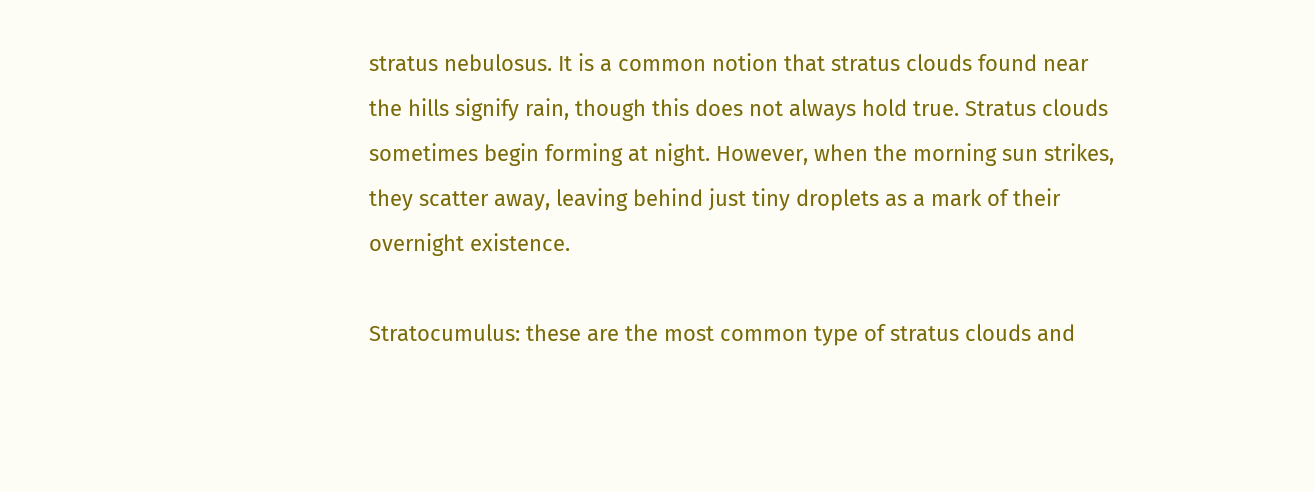stratus nebulosus. It is a common notion that stratus clouds found near the hills signify rain, though this does not always hold true. Stratus clouds sometimes begin forming at night. However, when the morning sun strikes, they scatter away, leaving behind just tiny droplets as a mark of their overnight existence.

Stratocumulus: these are the most common type of stratus clouds and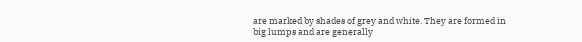are marked by shades of grey and white. They are formed in big lumps and are generally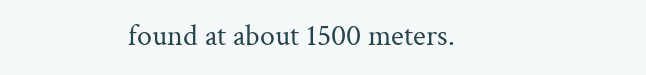found at about 1500 meters.